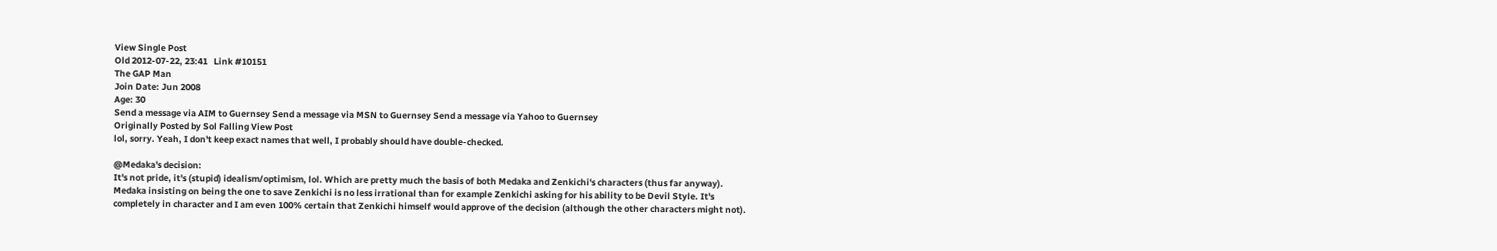View Single Post
Old 2012-07-22, 23:41   Link #10151
The GAP Man
Join Date: Jun 2008
Age: 30
Send a message via AIM to Guernsey Send a message via MSN to Guernsey Send a message via Yahoo to Guernsey
Originally Posted by Sol Falling View Post
lol, sorry. Yeah, I don't keep exact names that well, I probably should have double-checked.

@Medaka's decision:
It's not pride, it's (stupid) idealism/optimism, lol. Which are pretty much the basis of both Medaka and Zenkichi's characters (thus far anyway). Medaka insisting on being the one to save Zenkichi is no less irrational than for example Zenkichi asking for his ability to be Devil Style. It's completely in character and I am even 100% certain that Zenkichi himself would approve of the decision (although the other characters might not).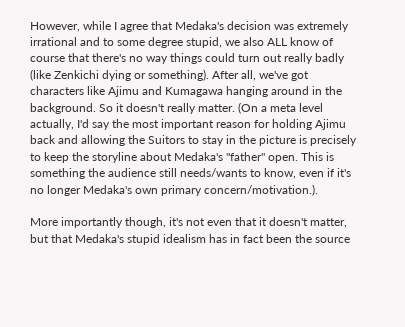However, while I agree that Medaka's decision was extremely irrational and to some degree stupid, we also ALL know of course that there's no way things could turn out really badly (like Zenkichi dying or something). After all, we've got characters like Ajimu and Kumagawa hanging around in the background. So it doesn't really matter. (On a meta level actually, I'd say the most important reason for holding Ajimu back and allowing the Suitors to stay in the picture is precisely to keep the storyline about Medaka's "father" open. This is something the audience still needs/wants to know, even if it's no longer Medaka's own primary concern/motivation.).

More importantly though, it's not even that it doesn't matter, but that Medaka's stupid idealism has in fact been the source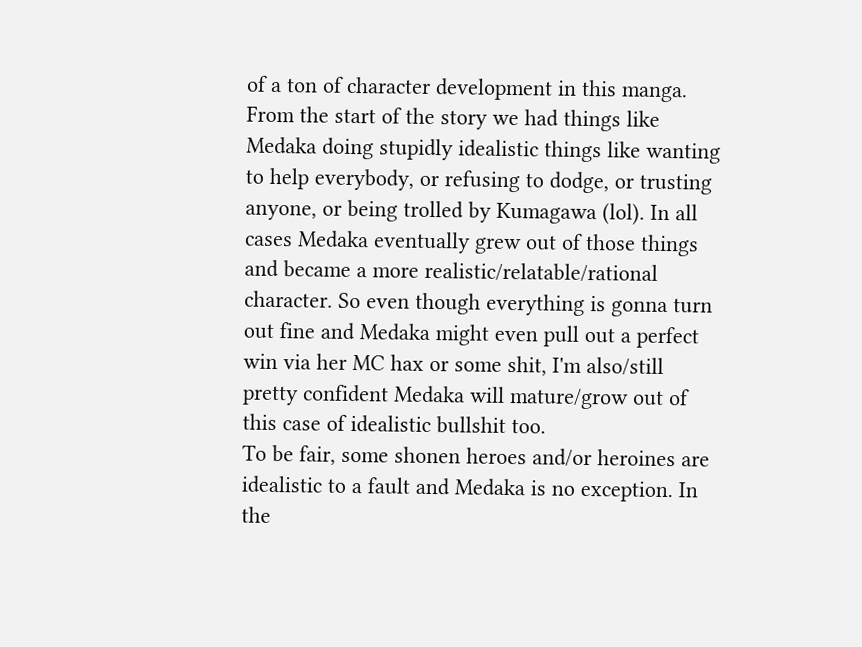of a ton of character development in this manga. From the start of the story we had things like Medaka doing stupidly idealistic things like wanting to help everybody, or refusing to dodge, or trusting anyone, or being trolled by Kumagawa (lol). In all cases Medaka eventually grew out of those things and became a more realistic/relatable/rational character. So even though everything is gonna turn out fine and Medaka might even pull out a perfect win via her MC hax or some shit, I'm also/still pretty confident Medaka will mature/grow out of this case of idealistic bullshit too.
To be fair, some shonen heroes and/or heroines are idealistic to a fault and Medaka is no exception. In the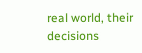real world, their decisions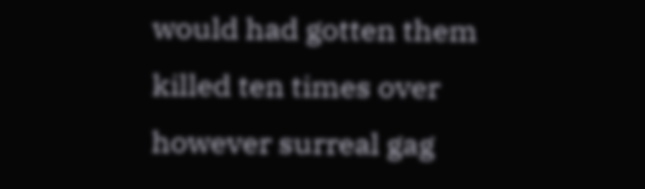would had gotten them killed ten times over however surreal gag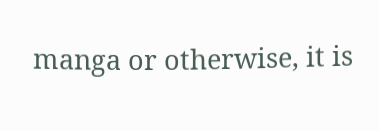manga or otherwise, it is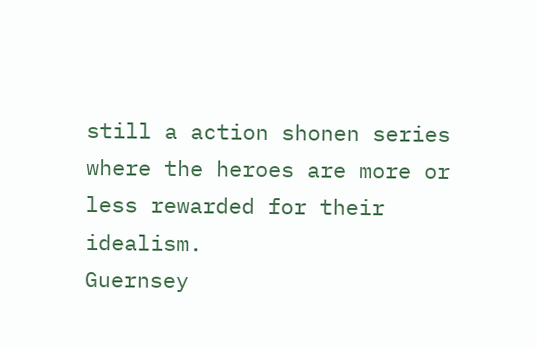still a action shonen series where the heroes are more or less rewarded for their idealism.
Guernsey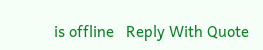is offline   Reply With Quote